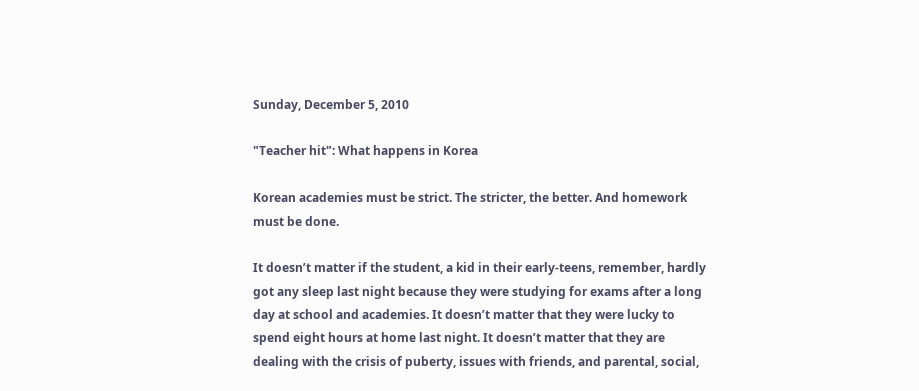Sunday, December 5, 2010

"Teacher hit": What happens in Korea

Korean academies must be strict. The stricter, the better. And homework must be done.

It doesn’t matter if the student, a kid in their early-teens, remember, hardly got any sleep last night because they were studying for exams after a long day at school and academies. It doesn’t matter that they were lucky to spend eight hours at home last night. It doesn’t matter that they are dealing with the crisis of puberty, issues with friends, and parental, social,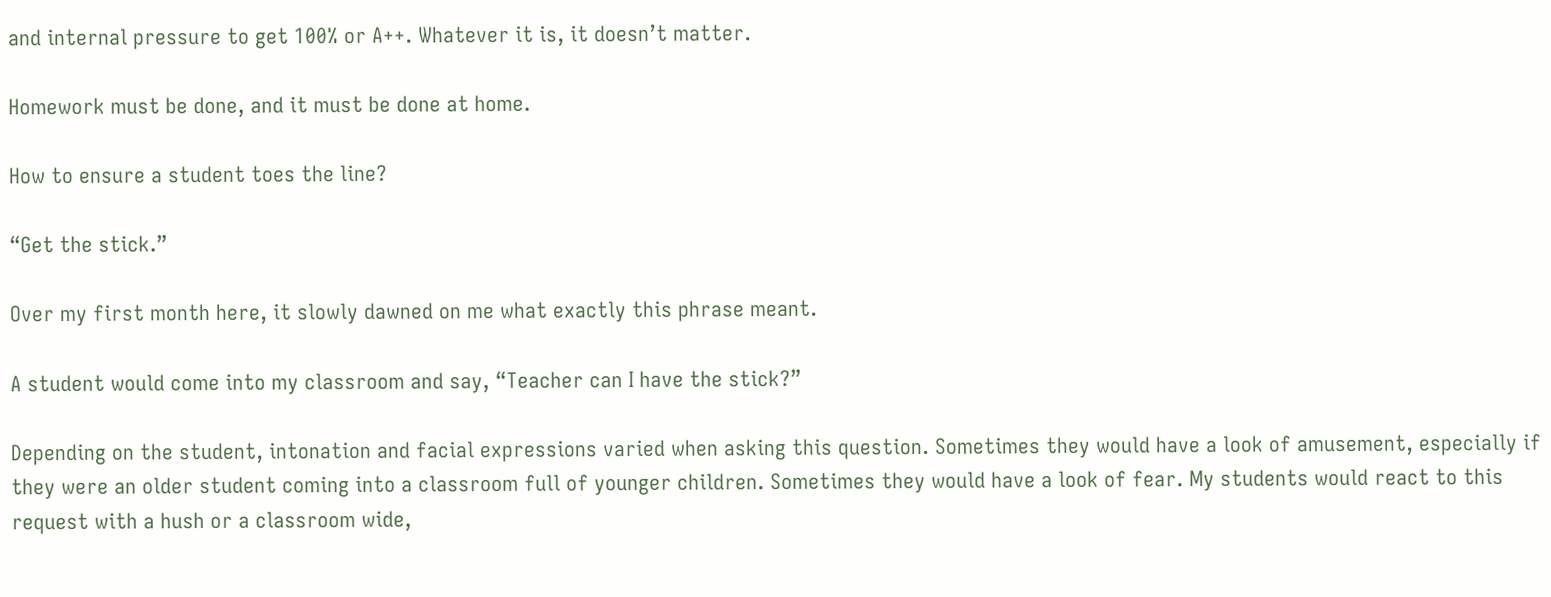and internal pressure to get 100% or A++. Whatever it is, it doesn’t matter.

Homework must be done, and it must be done at home.

How to ensure a student toes the line?

“Get the stick.”

Over my first month here, it slowly dawned on me what exactly this phrase meant.

A student would come into my classroom and say, “Teacher can I have the stick?”

Depending on the student, intonation and facial expressions varied when asking this question. Sometimes they would have a look of amusement, especially if they were an older student coming into a classroom full of younger children. Sometimes they would have a look of fear. My students would react to this request with a hush or a classroom wide,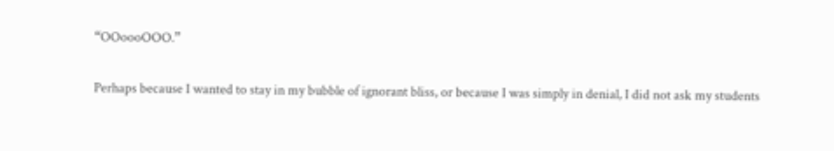“OOoooOOO.”

Perhaps because I wanted to stay in my bubble of ignorant bliss, or because I was simply in denial, I did not ask my students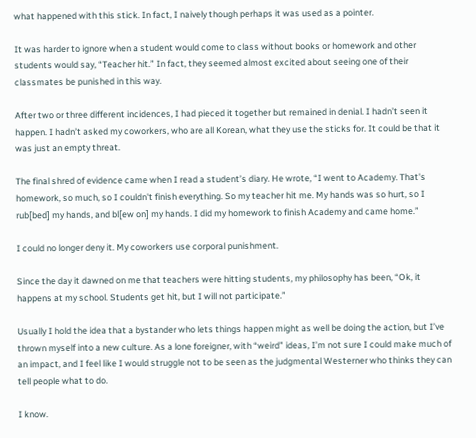what happened with this stick. In fact, I naively though perhaps it was used as a pointer.

It was harder to ignore when a student would come to class without books or homework and other students would say, “Teacher hit.” In fact, they seemed almost excited about seeing one of their classmates be punished in this way.

After two or three different incidences, I had pieced it together but remained in denial. I hadn’t seen it happen. I hadn’t asked my coworkers, who are all Korean, what they use the sticks for. It could be that it was just an empty threat.

The final shred of evidence came when I read a student’s diary. He wrote, “I went to Academy. That's homework, so much, so I couldn't finish everything. So my teacher hit me. My hands was so hurt, so I rub[bed] my hands, and bl[ew on] my hands. I did my homework to finish Academy and came home.”

I could no longer deny it. My coworkers use corporal punishment.

Since the day it dawned on me that teachers were hitting students, my philosophy has been, “Ok, it happens at my school. Students get hit, but I will not participate.”

Usually I hold the idea that a bystander who lets things happen might as well be doing the action, but I’ve thrown myself into a new culture. As a lone foreigner, with “weird” ideas, I’m not sure I could make much of an impact, and I feel like I would struggle not to be seen as the judgmental Westerner who thinks they can tell people what to do.

I know.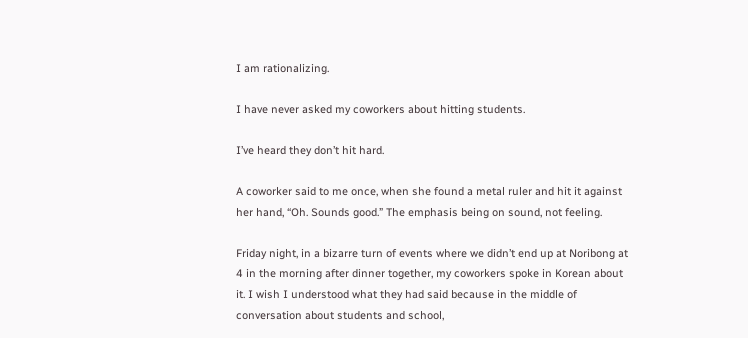I am rationalizing.

I have never asked my coworkers about hitting students.

I’ve heard they don’t hit hard.

A coworker said to me once, when she found a metal ruler and hit it against her hand, “Oh. Sounds good.” The emphasis being on sound, not feeling.

Friday night, in a bizarre turn of events where we didn’t end up at Noribong at 4 in the morning after dinner together, my coworkers spoke in Korean about it. I wish I understood what they had said because in the middle of conversation about students and school,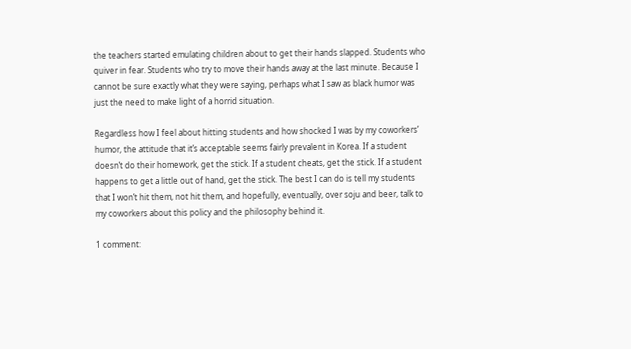the teachers started emulating children about to get their hands slapped. Students who quiver in fear. Students who try to move their hands away at the last minute. Because I cannot be sure exactly what they were saying, perhaps what I saw as black humor was just the need to make light of a horrid situation.

Regardless how I feel about hitting students and how shocked I was by my coworkers’ humor, the attitude that it’s acceptable seems fairly prevalent in Korea. If a student doesn’t do their homework, get the stick. If a student cheats, get the stick. If a student happens to get a little out of hand, get the stick. The best I can do is tell my students that I won’t hit them, not hit them, and hopefully, eventually, over soju and beer, talk to my coworkers about this policy and the philosophy behind it.

1 comment: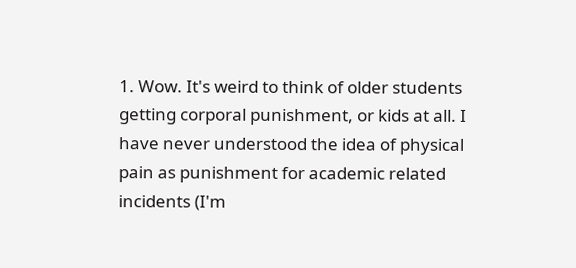1. Wow. It's weird to think of older students getting corporal punishment, or kids at all. I have never understood the idea of physical pain as punishment for academic related incidents (I'm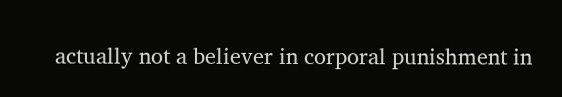actually not a believer in corporal punishment in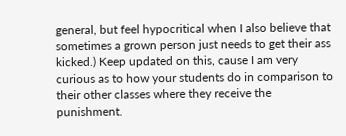general, but feel hypocritical when I also believe that sometimes a grown person just needs to get their ass kicked.) Keep updated on this, cause I am very curious as to how your students do in comparison to their other classes where they receive the punishment.